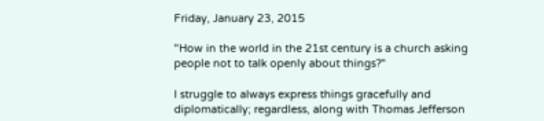Friday, January 23, 2015

"How in the world in the 21st century is a church asking people not to talk openly about things?"

I struggle to always express things gracefully and diplomatically; regardless, along with Thomas Jefferson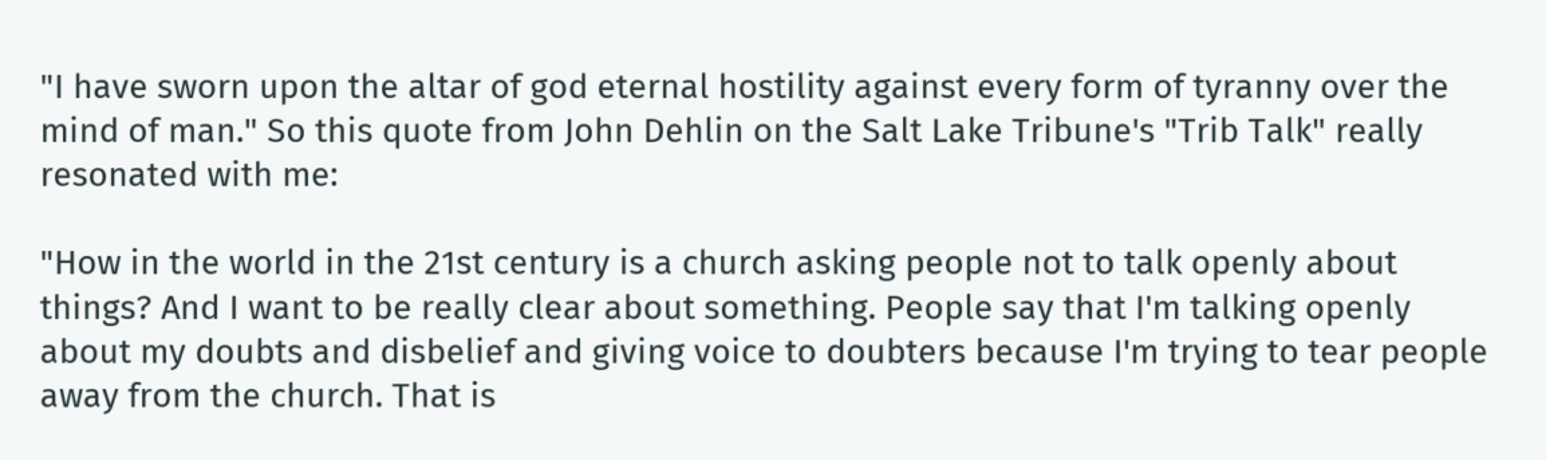"I have sworn upon the altar of god eternal hostility against every form of tyranny over the mind of man." So this quote from John Dehlin on the Salt Lake Tribune's "Trib Talk" really resonated with me:

"How in the world in the 21st century is a church asking people not to talk openly about things? And I want to be really clear about something. People say that I'm talking openly about my doubts and disbelief and giving voice to doubters because I'm trying to tear people away from the church. That is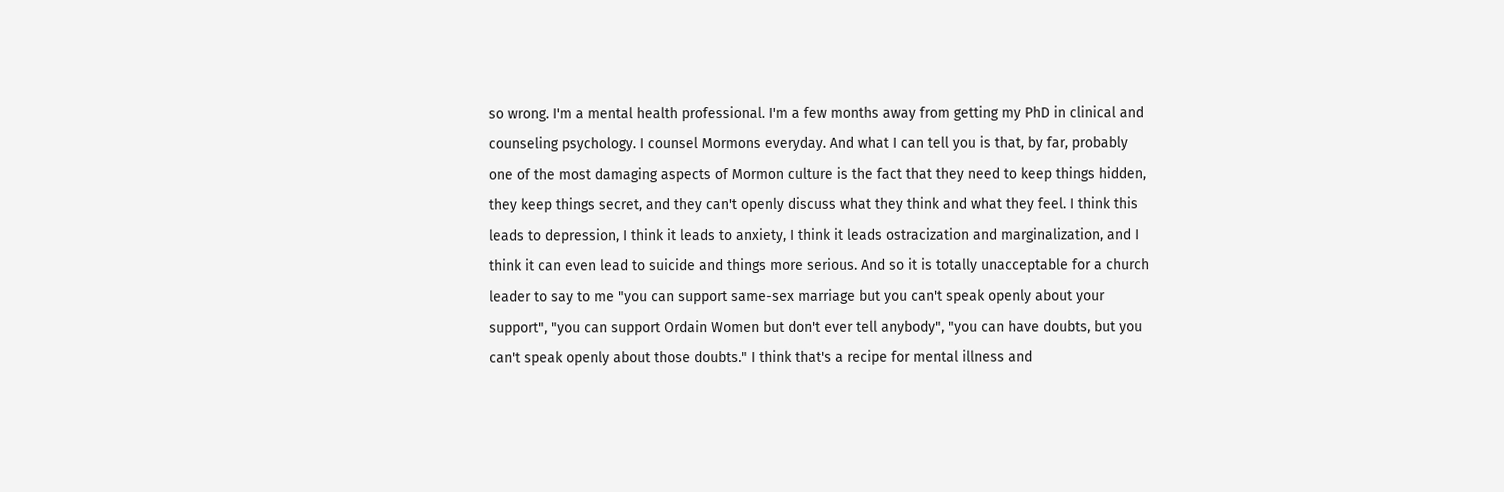so wrong. I'm a mental health professional. I'm a few months away from getting my PhD in clinical and counseling psychology. I counsel Mormons everyday. And what I can tell you is that, by far, probably one of the most damaging aspects of Mormon culture is the fact that they need to keep things hidden, they keep things secret, and they can't openly discuss what they think and what they feel. I think this leads to depression, I think it leads to anxiety, I think it leads ostracization and marginalization, and I think it can even lead to suicide and things more serious. And so it is totally unacceptable for a church leader to say to me "you can support same-sex marriage but you can't speak openly about your support", "you can support Ordain Women but don't ever tell anybody", "you can have doubts, but you can't speak openly about those doubts." I think that's a recipe for mental illness and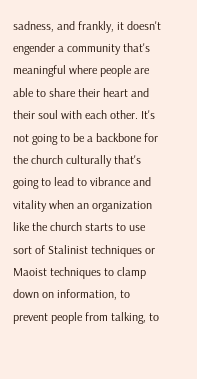sadness, and frankly, it doesn't engender a community that's meaningful where people are able to share their heart and their soul with each other. It's not going to be a backbone for the church culturally that's going to lead to vibrance and vitality when an organization like the church starts to use sort of Stalinist techniques or Maoist techniques to clamp down on information, to prevent people from talking, to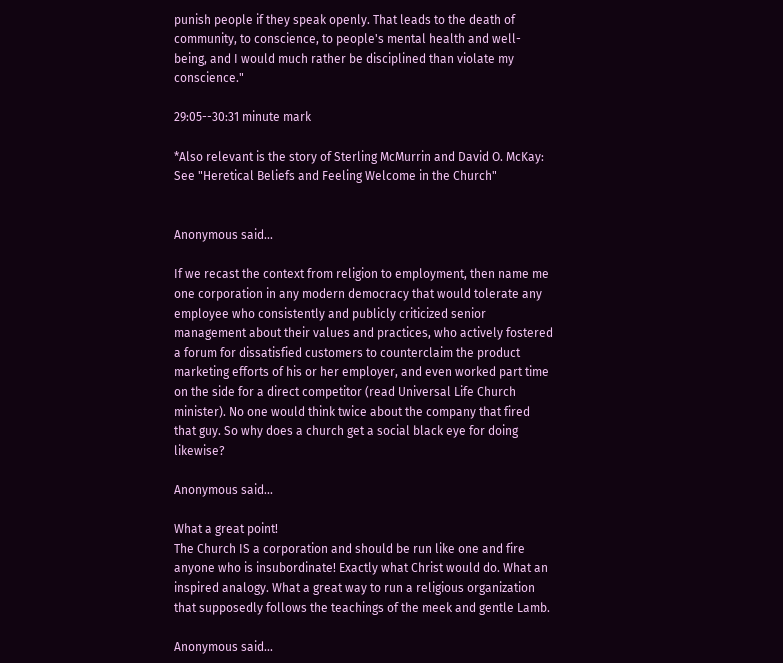punish people if they speak openly. That leads to the death of community, to conscience, to people's mental health and well-being, and I would much rather be disciplined than violate my conscience."

29:05--30:31 minute mark

*Also relevant is the story of Sterling McMurrin and David O. McKay: See "Heretical Beliefs and Feeling Welcome in the Church"


Anonymous said...

If we recast the context from religion to employment, then name me one corporation in any modern democracy that would tolerate any employee who consistently and publicly criticized senior management about their values and practices, who actively fostered a forum for dissatisfied customers to counterclaim the product marketing efforts of his or her employer, and even worked part time on the side for a direct competitor (read Universal Life Church minister). No one would think twice about the company that fired that guy. So why does a church get a social black eye for doing likewise?

Anonymous said...

What a great point!
The Church IS a corporation and should be run like one and fire anyone who is insubordinate! Exactly what Christ would do. What an inspired analogy. What a great way to run a religious organization that supposedly follows the teachings of the meek and gentle Lamb.

Anonymous said...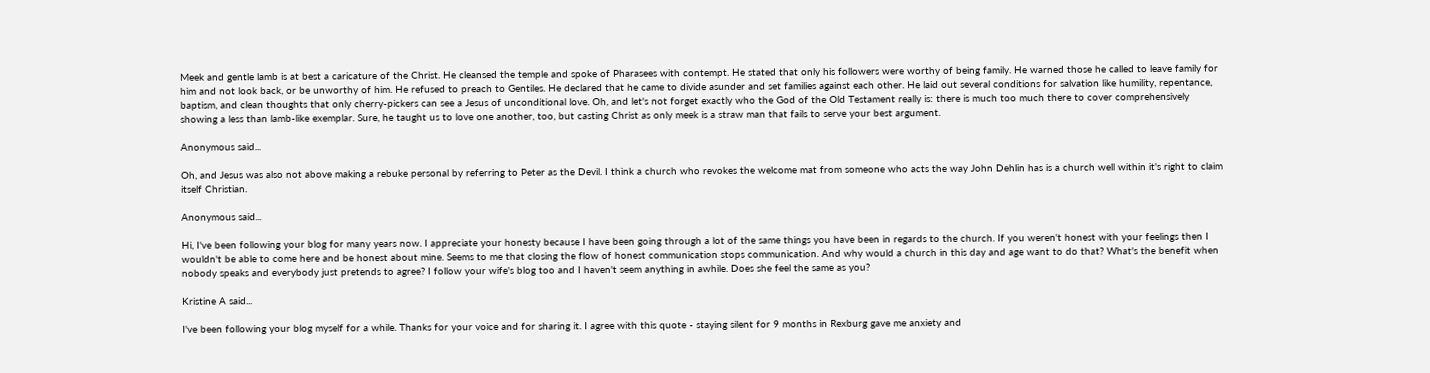Meek and gentle lamb is at best a caricature of the Christ. He cleansed the temple and spoke of Pharasees with contempt. He stated that only his followers were worthy of being family. He warned those he called to leave family for him and not look back, or be unworthy of him. He refused to preach to Gentiles. He declared that he came to divide asunder and set families against each other. He laid out several conditions for salvation like humility, repentance, baptism, and clean thoughts that only cherry-pickers can see a Jesus of unconditional love. Oh, and let's not forget exactly who the God of the Old Testament really is: there is much too much there to cover comprehensively showing a less than lamb-like exemplar. Sure, he taught us to love one another, too, but casting Christ as only meek is a straw man that fails to serve your best argument.

Anonymous said...

Oh, and Jesus was also not above making a rebuke personal by referring to Peter as the Devil. I think a church who revokes the welcome mat from someone who acts the way John Dehlin has is a church well within it's right to claim itself Christian.

Anonymous said...

Hi, I've been following your blog for many years now. I appreciate your honesty because I have been going through a lot of the same things you have been in regards to the church. If you weren't honest with your feelings then I wouldn't be able to come here and be honest about mine. Seems to me that closing the flow of honest communication stops communication. And why would a church in this day and age want to do that? What's the benefit when nobody speaks and everybody just pretends to agree? I follow your wife's blog too and I haven't seem anything in awhile. Does she feel the same as you?

Kristine A said...

I've been following your blog myself for a while. Thanks for your voice and for sharing it. I agree with this quote - staying silent for 9 months in Rexburg gave me anxiety and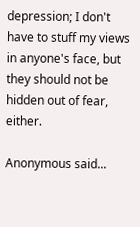depression; I don't have to stuff my views in anyone's face, but they should not be hidden out of fear, either.

Anonymous said...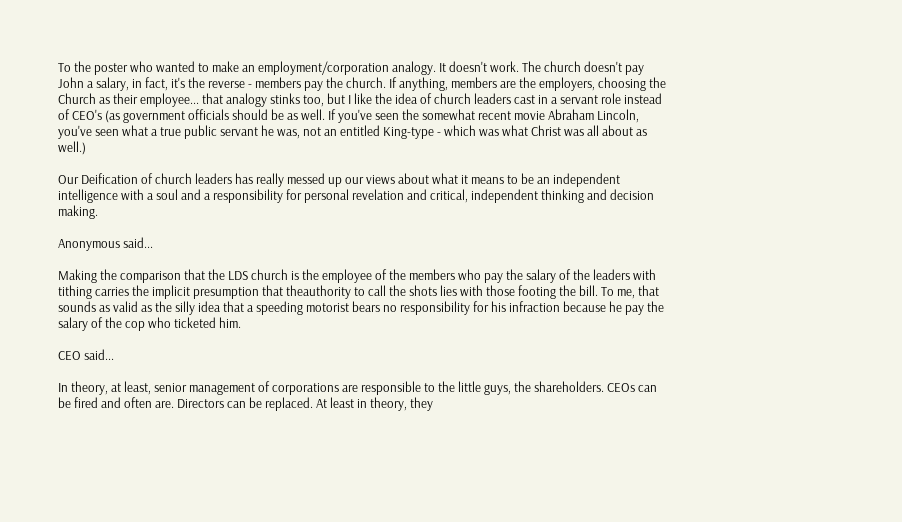To the poster who wanted to make an employment/corporation analogy. It doesn't work. The church doesn't pay John a salary, in fact, it's the reverse - members pay the church. If anything, members are the employers, choosing the Church as their employee... that analogy stinks too, but I like the idea of church leaders cast in a servant role instead of CEO's (as government officials should be as well. If you've seen the somewhat recent movie Abraham Lincoln, you've seen what a true public servant he was, not an entitled King-type - which was what Christ was all about as well.)

Our Deification of church leaders has really messed up our views about what it means to be an independent intelligence with a soul and a responsibility for personal revelation and critical, independent thinking and decision making.

Anonymous said...

Making the comparison that the LDS church is the employee of the members who pay the salary of the leaders with tithing carries the implicit presumption that theauthority to call the shots lies with those footing the bill. To me, that sounds as valid as the silly idea that a speeding motorist bears no responsibility for his infraction because he pay the salary of the cop who ticketed him.

CEO said...

In theory, at least, senior management of corporations are responsible to the little guys, the shareholders. CEOs can be fired and often are. Directors can be replaced. At least in theory, they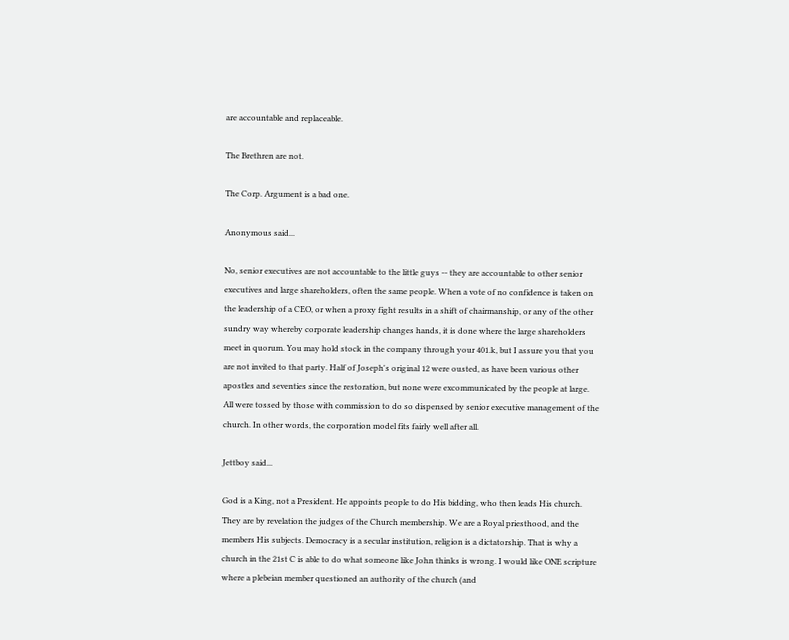are accountable and replaceable.

The Brethren are not.

The Corp. Argument is a bad one.

Anonymous said...

No, senior executives are not accountable to the little guys -- they are accountable to other senior executives and large shareholders, often the same people. When a vote of no confidence is taken on the leadership of a CEO, or when a proxy fight results in a shift of chairmanship, or any of the other sundry way whereby corporate leadership changes hands, it is done where the large shareholders meet in quorum. You may hold stock in the company through your 401.k, but I assure you that you are not invited to that party. Half of Joseph's original 12 were ousted, as have been various other apostles and seventies since the restoration, but none were excommunicated by the people at large. All were tossed by those with commission to do so dispensed by senior executive management of the church. In other words, the corporation model fits fairly well after all.

Jettboy said...

God is a King, not a President. He appoints people to do His bidding, who then leads His church. They are by revelation the judges of the Church membership. We are a Royal priesthood, and the members His subjects. Democracy is a secular institution, religion is a dictatorship. That is why a church in the 21st C is able to do what someone like John thinks is wrong. I would like ONE scripture where a plebeian member questioned an authority of the church (and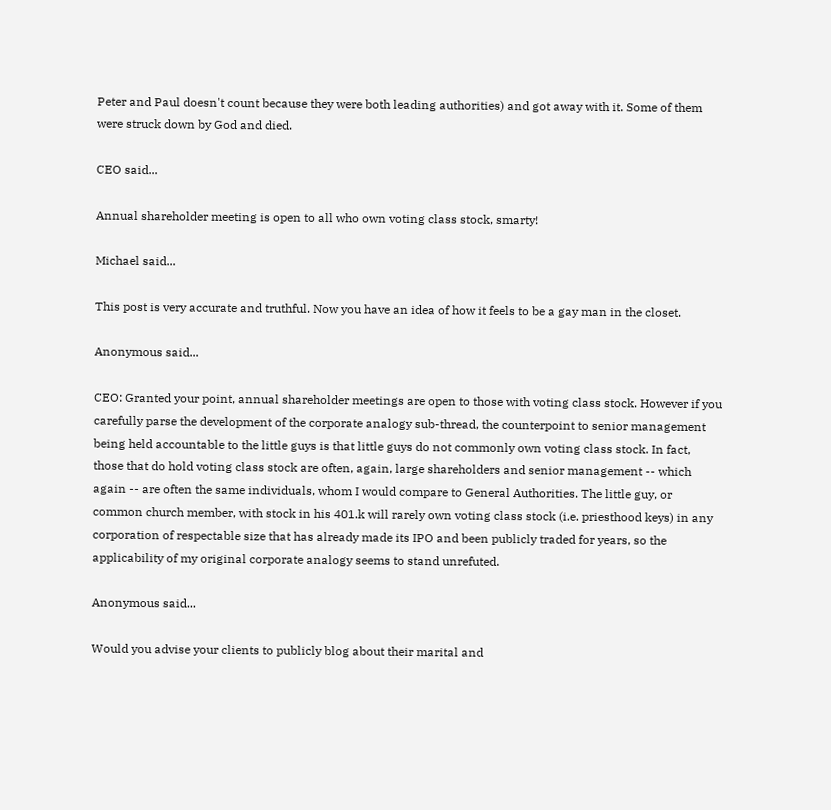Peter and Paul doesn't count because they were both leading authorities) and got away with it. Some of them were struck down by God and died.

CEO said...

Annual shareholder meeting is open to all who own voting class stock, smarty!

Michael said...

This post is very accurate and truthful. Now you have an idea of how it feels to be a gay man in the closet.

Anonymous said...

CEO: Granted your point, annual shareholder meetings are open to those with voting class stock. However if you carefully parse the development of the corporate analogy sub-thread, the counterpoint to senior management being held accountable to the little guys is that little guys do not commonly own voting class stock. In fact, those that do hold voting class stock are often, again, large shareholders and senior management -- which again -- are often the same individuals, whom I would compare to General Authorities. The little guy, or common church member, with stock in his 401.k will rarely own voting class stock (i.e. priesthood keys) in any corporation of respectable size that has already made its IPO and been publicly traded for years, so the applicability of my original corporate analogy seems to stand unrefuted.

Anonymous said...

Would you advise your clients to publicly blog about their marital and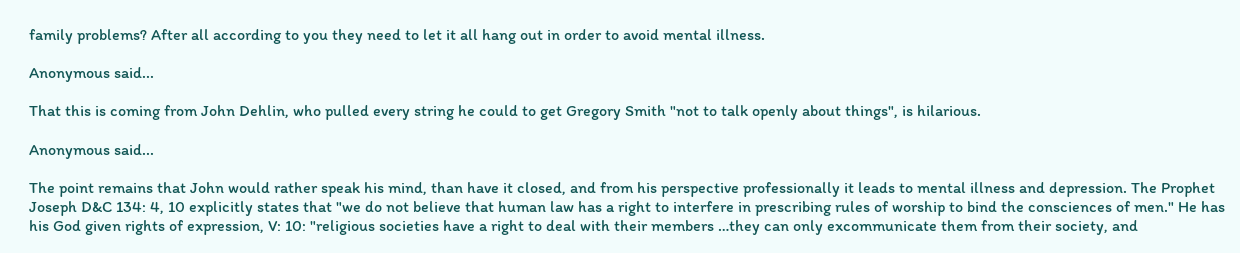family problems? After all according to you they need to let it all hang out in order to avoid mental illness.

Anonymous said...

That this is coming from John Dehlin, who pulled every string he could to get Gregory Smith "not to talk openly about things", is hilarious.

Anonymous said...

The point remains that John would rather speak his mind, than have it closed, and from his perspective professionally it leads to mental illness and depression. The Prophet Joseph D&C 134: 4, 10 explicitly states that "we do not believe that human law has a right to interfere in prescribing rules of worship to bind the consciences of men." He has his God given rights of expression, V: 10: "religious societies have a right to deal with their members …they can only excommunicate them from their society, and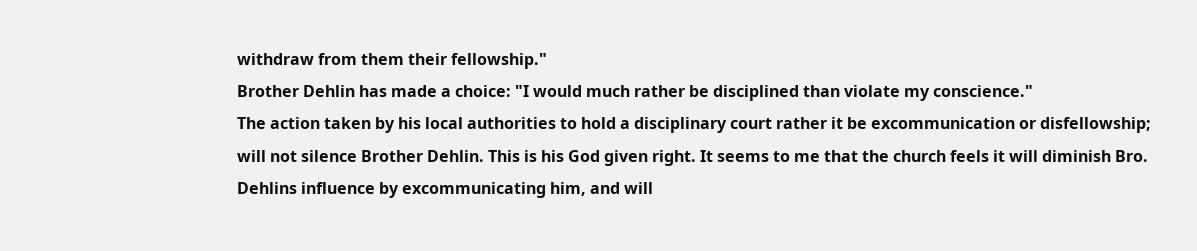withdraw from them their fellowship."
Brother Dehlin has made a choice: "I would much rather be disciplined than violate my conscience."
The action taken by his local authorities to hold a disciplinary court rather it be excommunication or disfellowship; will not silence Brother Dehlin. This is his God given right. It seems to me that the church feels it will diminish Bro. Dehlins influence by excommunicating him, and will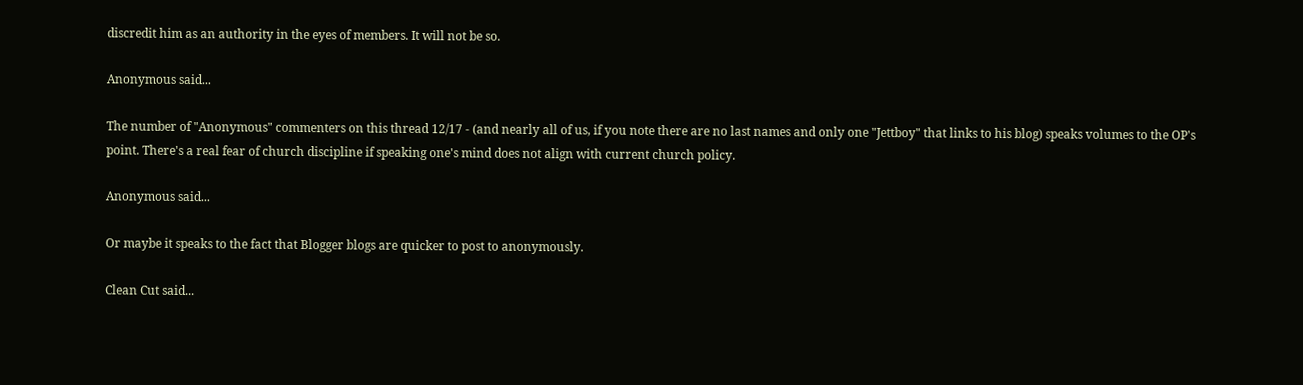discredit him as an authority in the eyes of members. It will not be so.

Anonymous said...

The number of "Anonymous" commenters on this thread 12/17 - (and nearly all of us, if you note there are no last names and only one "Jettboy" that links to his blog) speaks volumes to the OP's point. There's a real fear of church discipline if speaking one's mind does not align with current church policy.

Anonymous said...

Or maybe it speaks to the fact that Blogger blogs are quicker to post to anonymously.

Clean Cut said...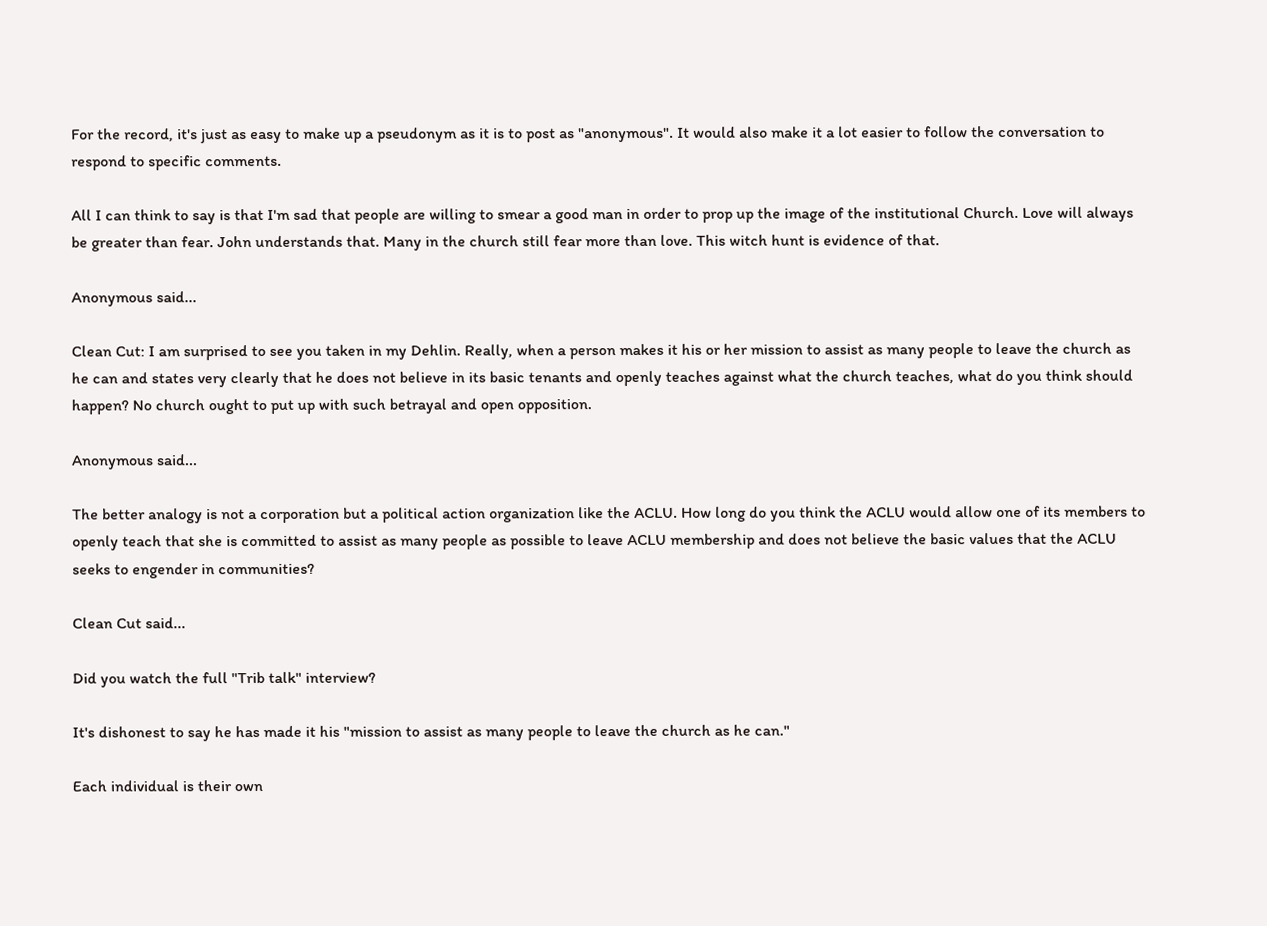For the record, it's just as easy to make up a pseudonym as it is to post as "anonymous". It would also make it a lot easier to follow the conversation to respond to specific comments.

All I can think to say is that I'm sad that people are willing to smear a good man in order to prop up the image of the institutional Church. Love will always be greater than fear. John understands that. Many in the church still fear more than love. This witch hunt is evidence of that.

Anonymous said...

Clean Cut: I am surprised to see you taken in my Dehlin. Really, when a person makes it his or her mission to assist as many people to leave the church as he can and states very clearly that he does not believe in its basic tenants and openly teaches against what the church teaches, what do you think should happen? No church ought to put up with such betrayal and open opposition.

Anonymous said...

The better analogy is not a corporation but a political action organization like the ACLU. How long do you think the ACLU would allow one of its members to openly teach that she is committed to assist as many people as possible to leave ACLU membership and does not believe the basic values that the ACLU seeks to engender in communities?

Clean Cut said...

Did you watch the full "Trib talk" interview?

It's dishonest to say he has made it his "mission to assist as many people to leave the church as he can."

Each individual is their own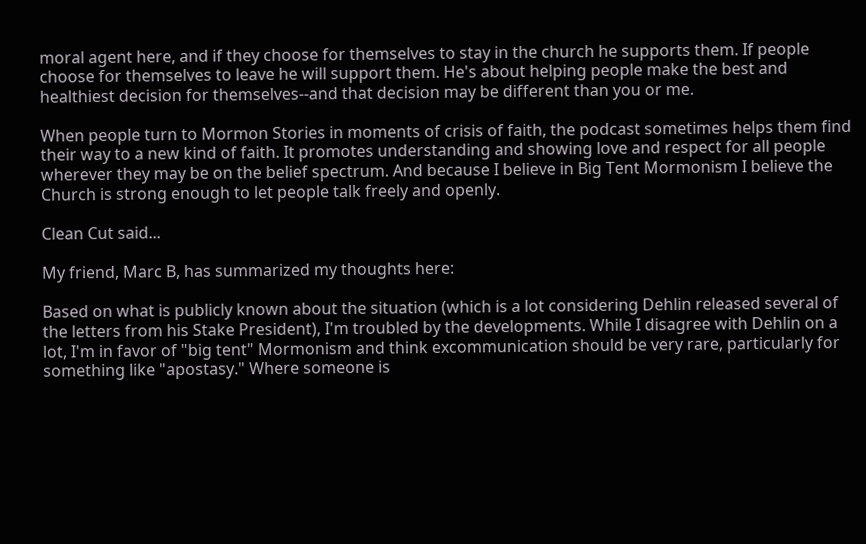moral agent here, and if they choose for themselves to stay in the church he supports them. If people choose for themselves to leave he will support them. He's about helping people make the best and healthiest decision for themselves--and that decision may be different than you or me.

When people turn to Mormon Stories in moments of crisis of faith, the podcast sometimes helps them find their way to a new kind of faith. It promotes understanding and showing love and respect for all people wherever they may be on the belief spectrum. And because I believe in Big Tent Mormonism I believe the Church is strong enough to let people talk freely and openly.

Clean Cut said...

My friend, Marc B, has summarized my thoughts here:

Based on what is publicly known about the situation (which is a lot considering Dehlin released several of the letters from his Stake President), I'm troubled by the developments. While I disagree with Dehlin on a lot, I'm in favor of "big tent" Mormonism and think excommunication should be very rare, particularly for something like "apostasy." Where someone is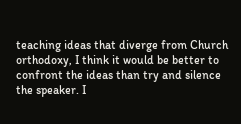teaching ideas that diverge from Church orthodoxy, I think it would be better to confront the ideas than try and silence the speaker. I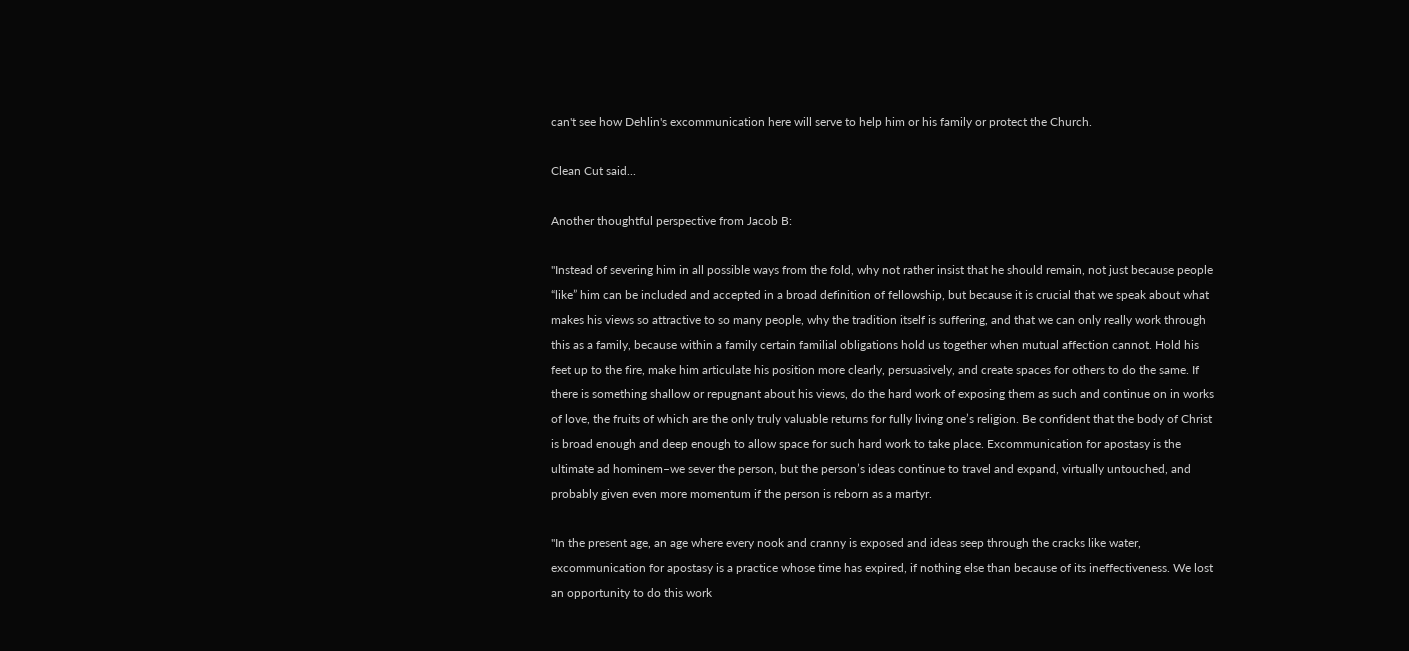can't see how Dehlin's excommunication here will serve to help him or his family or protect the Church.

Clean Cut said...

Another thoughtful perspective from Jacob B:

"Instead of severing him in all possible ways from the fold, why not rather insist that he should remain, not just because people “like” him can be included and accepted in a broad definition of fellowship, but because it is crucial that we speak about what makes his views so attractive to so many people, why the tradition itself is suffering, and that we can only really work through this as a family, because within a family certain familial obligations hold us together when mutual affection cannot. Hold his feet up to the fire, make him articulate his position more clearly, persuasively, and create spaces for others to do the same. If there is something shallow or repugnant about his views, do the hard work of exposing them as such and continue on in works of love, the fruits of which are the only truly valuable returns for fully living one’s religion. Be confident that the body of Christ is broad enough and deep enough to allow space for such hard work to take place. Excommunication for apostasy is the ultimate ad hominem–we sever the person, but the person’s ideas continue to travel and expand, virtually untouched, and probably given even more momentum if the person is reborn as a martyr.

"In the present age, an age where every nook and cranny is exposed and ideas seep through the cracks like water, excommunication for apostasy is a practice whose time has expired, if nothing else than because of its ineffectiveness. We lost an opportunity to do this work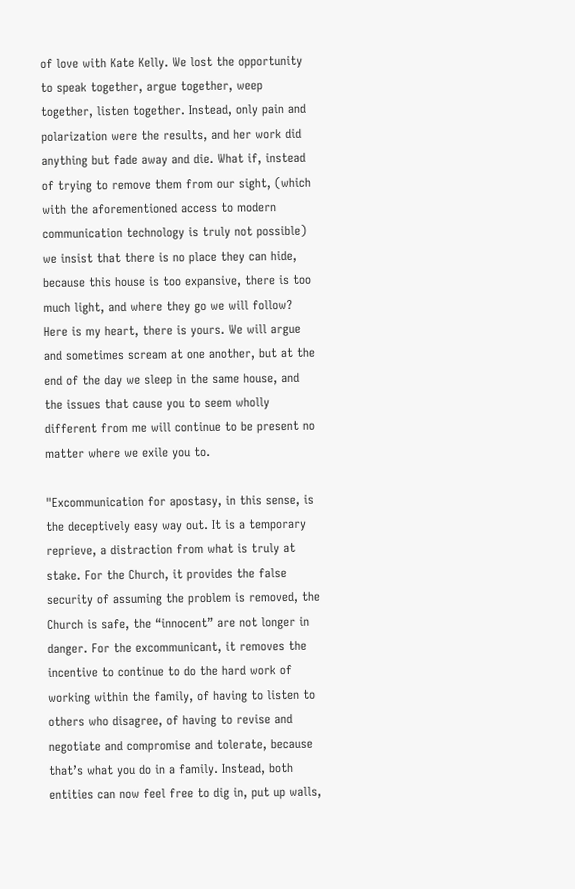of love with Kate Kelly. We lost the opportunity to speak together, argue together, weep together, listen together. Instead, only pain and polarization were the results, and her work did anything but fade away and die. What if, instead of trying to remove them from our sight, (which with the aforementioned access to modern communication technology is truly not possible) we insist that there is no place they can hide, because this house is too expansive, there is too much light, and where they go we will follow? Here is my heart, there is yours. We will argue and sometimes scream at one another, but at the end of the day we sleep in the same house, and the issues that cause you to seem wholly different from me will continue to be present no matter where we exile you to.

"Excommunication for apostasy, in this sense, is the deceptively easy way out. It is a temporary reprieve, a distraction from what is truly at stake. For the Church, it provides the false security of assuming the problem is removed, the Church is safe, the “innocent” are not longer in danger. For the excommunicant, it removes the incentive to continue to do the hard work of working within the family, of having to listen to others who disagree, of having to revise and negotiate and compromise and tolerate, because that’s what you do in a family. Instead, both entities can now feel free to dig in, put up walls,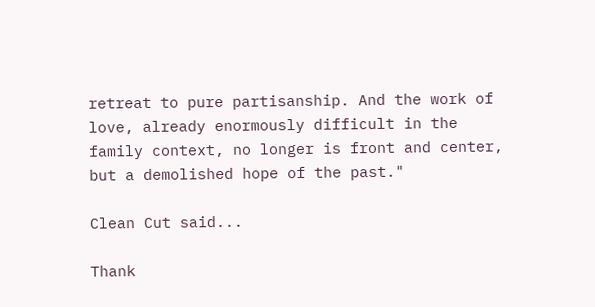retreat to pure partisanship. And the work of love, already enormously difficult in the family context, no longer is front and center, but a demolished hope of the past."

Clean Cut said...

Thank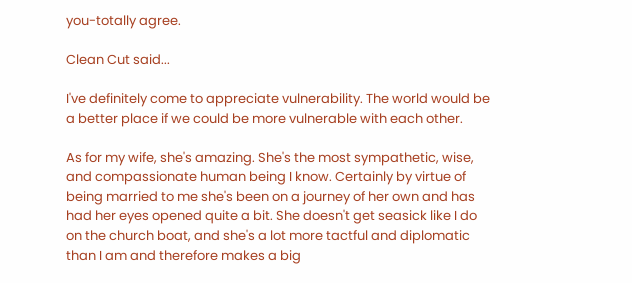you-totally agree.

Clean Cut said...

I've definitely come to appreciate vulnerability. The world would be a better place if we could be more vulnerable with each other.

As for my wife, she's amazing. She's the most sympathetic, wise, and compassionate human being I know. Certainly by virtue of being married to me she's been on a journey of her own and has had her eyes opened quite a bit. She doesn't get seasick like I do on the church boat, and she's a lot more tactful and diplomatic than I am and therefore makes a big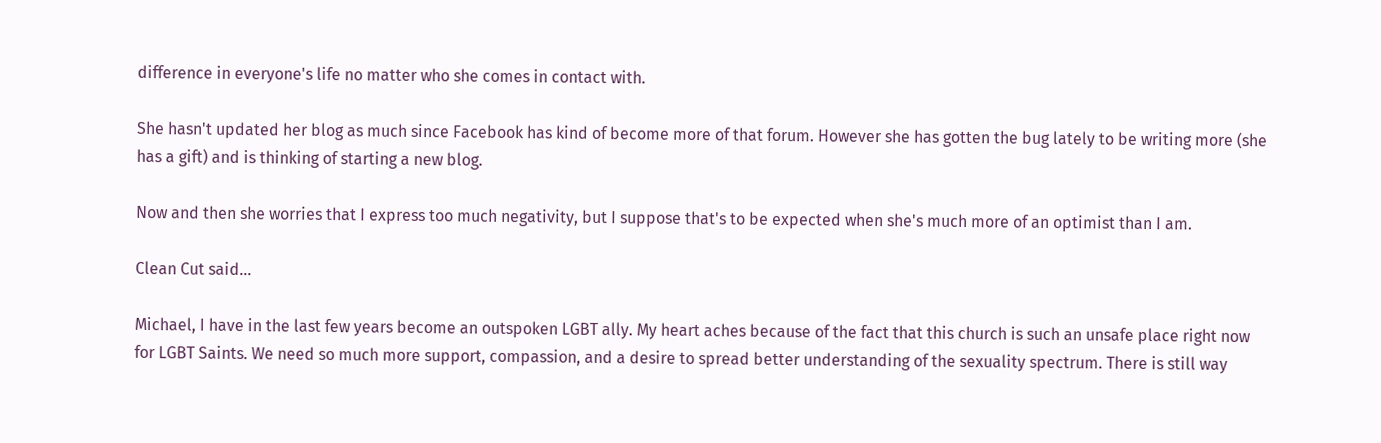difference in everyone's life no matter who she comes in contact with.

She hasn't updated her blog as much since Facebook has kind of become more of that forum. However she has gotten the bug lately to be writing more (she has a gift) and is thinking of starting a new blog.

Now and then she worries that I express too much negativity, but I suppose that's to be expected when she's much more of an optimist than I am.

Clean Cut said...

Michael, I have in the last few years become an outspoken LGBT ally. My heart aches because of the fact that this church is such an unsafe place right now for LGBT Saints. We need so much more support, compassion, and a desire to spread better understanding of the sexuality spectrum. There is still way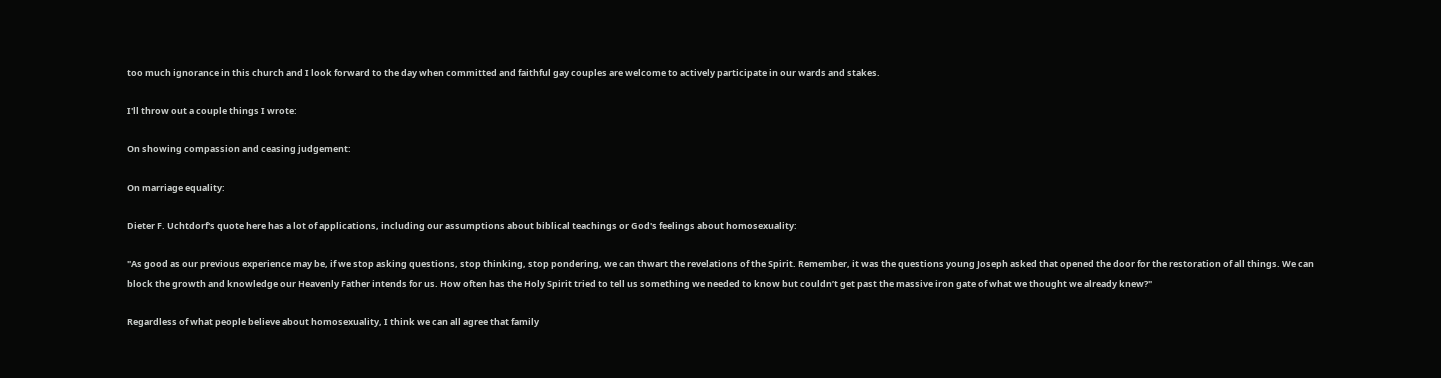too much ignorance in this church and I look forward to the day when committed and faithful gay couples are welcome to actively participate in our wards and stakes.

I'll throw out a couple things I wrote:

On showing compassion and ceasing judgement:

On marriage equality:

Dieter F. Uchtdorf's quote here has a lot of applications, including our assumptions about biblical teachings or God's feelings about homosexuality:

"As good as our previous experience may be, if we stop asking questions, stop thinking, stop pondering, we can thwart the revelations of the Spirit. Remember, it was the questions young Joseph asked that opened the door for the restoration of all things. We can block the growth and knowledge our Heavenly Father intends for us. How often has the Holy Spirit tried to tell us something we needed to know but couldn’t get past the massive iron gate of what we thought we already knew?"

Regardless of what people believe about homosexuality, I think we can all agree that family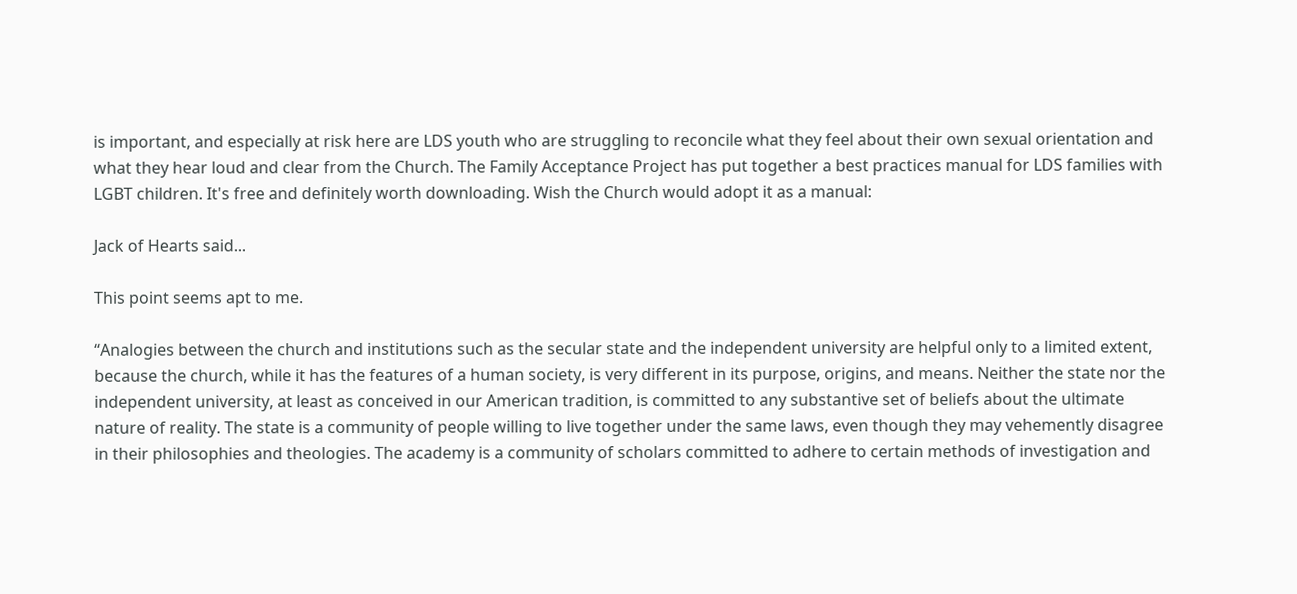is important, and especially at risk here are LDS youth who are struggling to reconcile what they feel about their own sexual orientation and what they hear loud and clear from the Church. The Family Acceptance Project has put together a best practices manual for LDS families with LGBT children. It's free and definitely worth downloading. Wish the Church would adopt it as a manual:

Jack of Hearts said...

This point seems apt to me.

“Analogies between the church and institutions such as the secular state and the independent university are helpful only to a limited extent, because the church, while it has the features of a human society, is very different in its purpose, origins, and means. Neither the state nor the independent university, at least as conceived in our American tradition, is committed to any substantive set of beliefs about the ultimate nature of reality. The state is a community of people willing to live together under the same laws, even though they may vehemently disagree in their philosophies and theologies. The academy is a community of scholars committed to adhere to certain methods of investigation and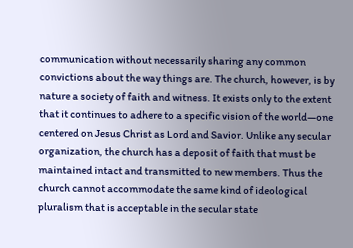communication without necessarily sharing any common convictions about the way things are. The church, however, is by nature a society of faith and witness. It exists only to the extent that it continues to adhere to a specific vision of the world—one centered on Jesus Christ as Lord and Savior. Unlike any secular organization, the church has a deposit of faith that must be maintained intact and transmitted to new members. Thus the church cannot accommodate the same kind of ideological pluralism that is acceptable in the secular state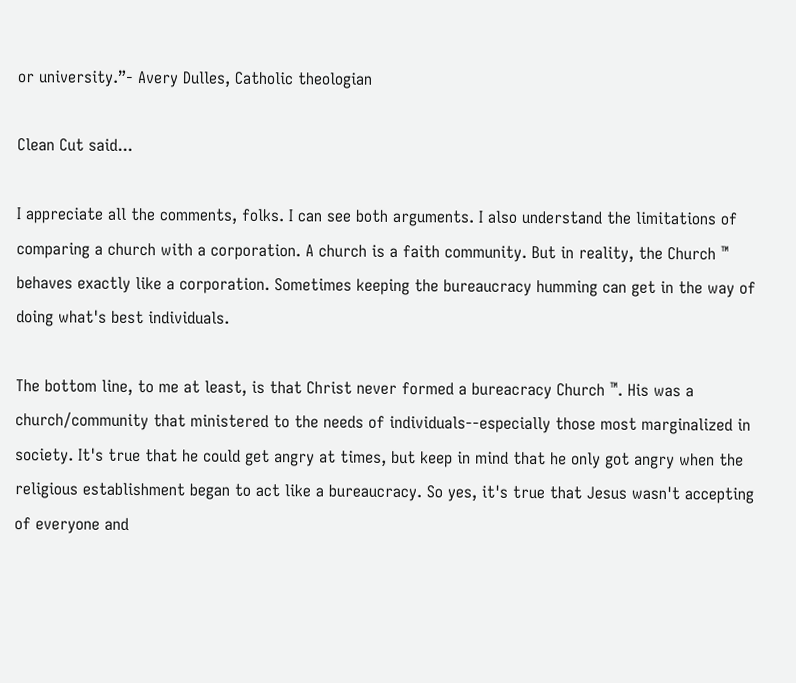or university.”- Avery Dulles, Catholic theologian

Clean Cut said...

I appreciate all the comments, folks. I can see both arguments. I also understand the limitations of comparing a church with a corporation. A church is a faith community. But in reality, the Church ™ behaves exactly like a corporation. Sometimes keeping the bureaucracy humming can get in the way of doing what's best individuals.

The bottom line, to me at least, is that Christ never formed a bureacracy Church ™. His was a church/community that ministered to the needs of individuals--especially those most marginalized in society. It's true that he could get angry at times, but keep in mind that he only got angry when the religious establishment began to act like a bureaucracy. So yes, it's true that Jesus wasn't accepting of everyone and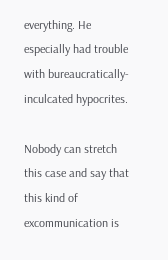everything. He especially had trouble with bureaucratically-inculcated hypocrites.

Nobody can stretch this case and say that this kind of excommunication is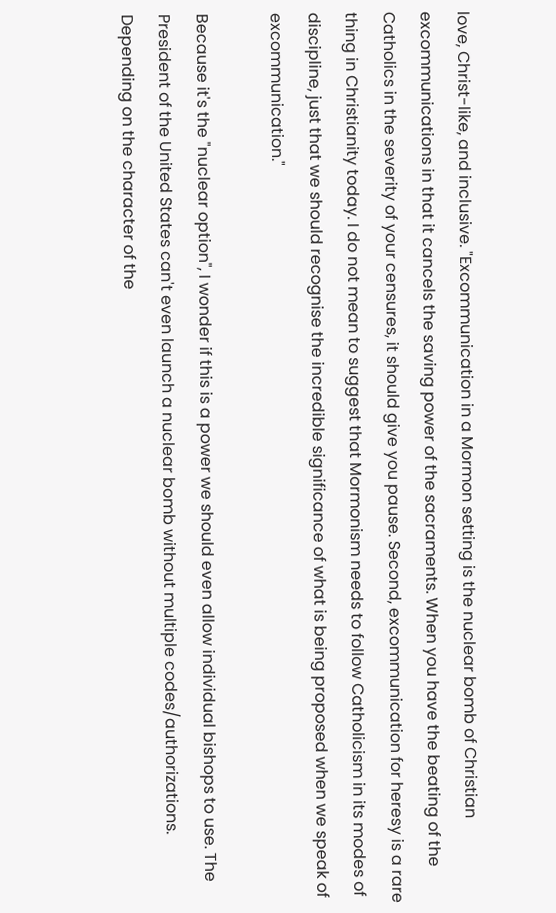love, Christ-like, and inclusive. "Excommunication in a Mormon setting is the nuclear bomb of Christian excommunications in that it cancels the saving power of the sacraments. When you have the beating of the Catholics in the severity of your censures, it should give you pause. Second, excommunication for heresy is a rare thing in Christianity today. I do not mean to suggest that Mormonism needs to follow Catholicism in its modes of discipline, just that we should recognise the incredible significance of what is being proposed when we speak of excommunication."

Because it's the "nuclear option", I wonder if this is a power we should even allow individual bishops to use. The President of the United States can't even launch a nuclear bomb without multiple codes/authorizations. Depending on the character of the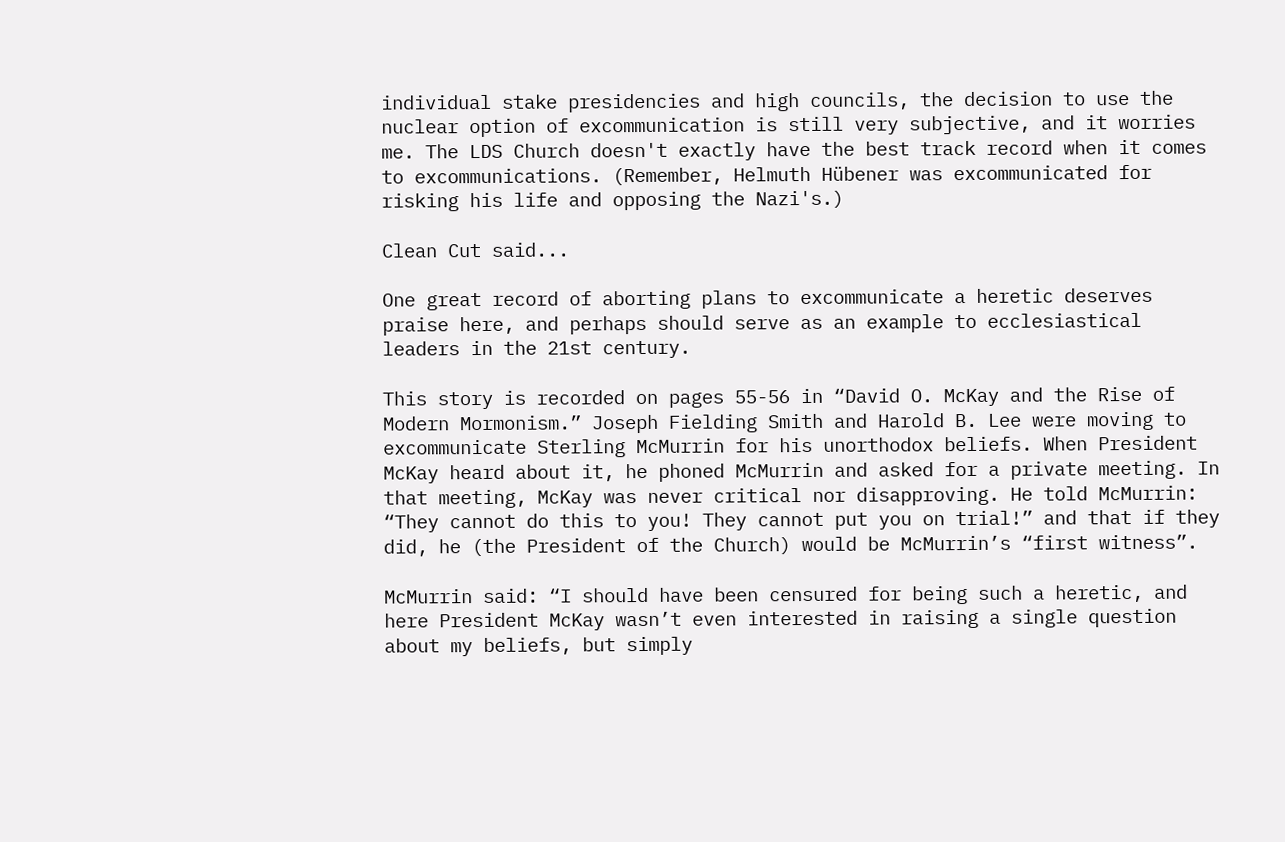individual stake presidencies and high councils, the decision to use the nuclear option of excommunication is still very subjective, and it worries me. The LDS Church doesn't exactly have the best track record when it comes to excommunications. (Remember, Helmuth Hübener was excommunicated for risking his life and opposing the Nazi's.)

Clean Cut said...

One great record of aborting plans to excommunicate a heretic deserves praise here, and perhaps should serve as an example to ecclesiastical leaders in the 21st century.

This story is recorded on pages 55-56 in “David O. McKay and the Rise of Modern Mormonism.” Joseph Fielding Smith and Harold B. Lee were moving to excommunicate Sterling McMurrin for his unorthodox beliefs. When President McKay heard about it, he phoned McMurrin and asked for a private meeting. In that meeting, McKay was never critical nor disapproving. He told McMurrin: “They cannot do this to you! They cannot put you on trial!” and that if they did, he (the President of the Church) would be McMurrin’s “first witness”.

McMurrin said: “I should have been censured for being such a heretic, and here President McKay wasn’t even interested in raising a single question about my beliefs, but simply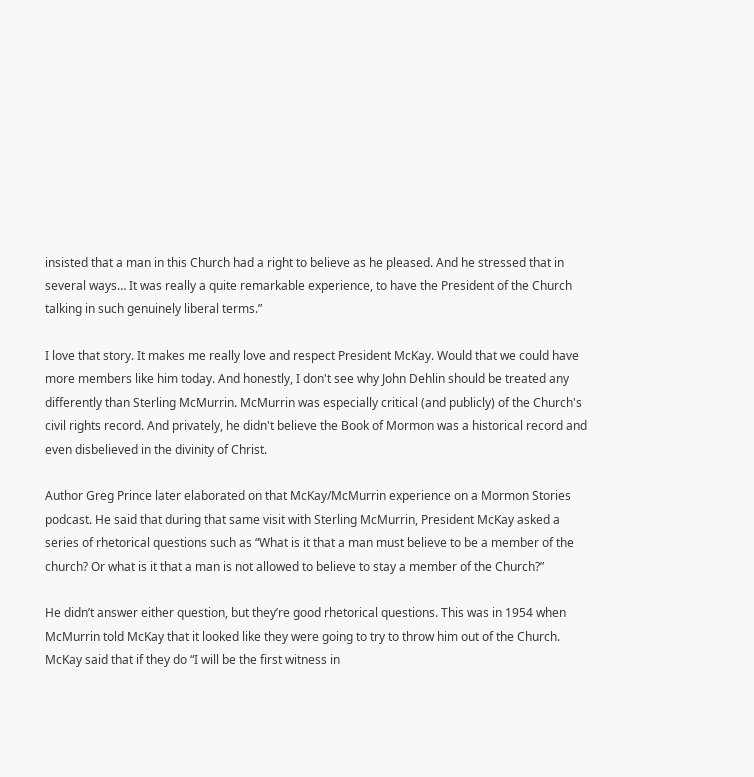insisted that a man in this Church had a right to believe as he pleased. And he stressed that in several ways… It was really a quite remarkable experience, to have the President of the Church talking in such genuinely liberal terms.”

I love that story. It makes me really love and respect President McKay. Would that we could have more members like him today. And honestly, I don't see why John Dehlin should be treated any differently than Sterling McMurrin. McMurrin was especially critical (and publicly) of the Church's civil rights record. And privately, he didn't believe the Book of Mormon was a historical record and even disbelieved in the divinity of Christ.

Author Greg Prince later elaborated on that McKay/McMurrin experience on a Mormon Stories podcast. He said that during that same visit with Sterling McMurrin, President McKay asked a series of rhetorical questions such as “What is it that a man must believe to be a member of the church? Or what is it that a man is not allowed to believe to stay a member of the Church?”

He didn’t answer either question, but they’re good rhetorical questions. This was in 1954 when McMurrin told McKay that it looked like they were going to try to throw him out of the Church. McKay said that if they do “I will be the first witness in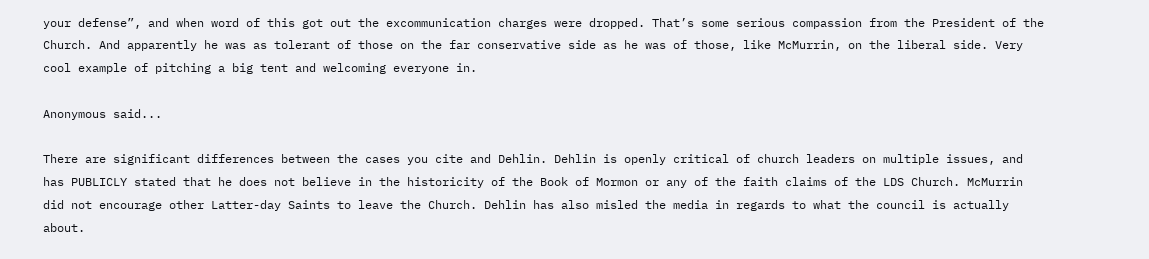your defense”, and when word of this got out the excommunication charges were dropped. That’s some serious compassion from the President of the Church. And apparently he was as tolerant of those on the far conservative side as he was of those, like McMurrin, on the liberal side. Very cool example of pitching a big tent and welcoming everyone in.

Anonymous said...

There are significant differences between the cases you cite and Dehlin. Dehlin is openly critical of church leaders on multiple issues, and has PUBLICLY stated that he does not believe in the historicity of the Book of Mormon or any of the faith claims of the LDS Church. McMurrin did not encourage other Latter-day Saints to leave the Church. Dehlin has also misled the media in regards to what the council is actually about.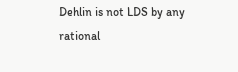Dehlin is not LDS by any rational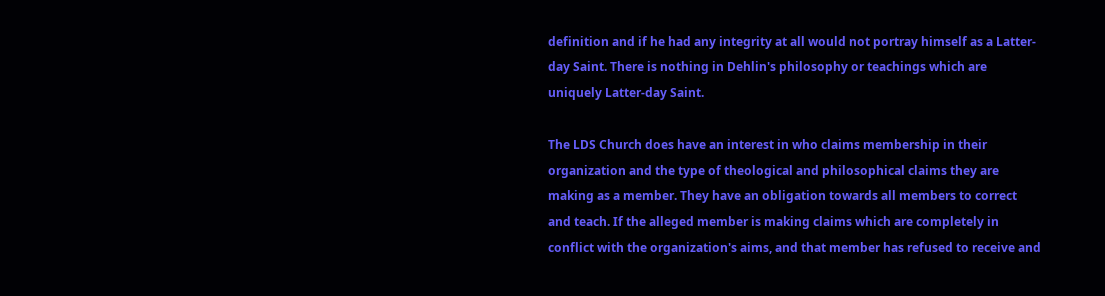definition and if he had any integrity at all would not portray himself as a Latter-day Saint. There is nothing in Dehlin's philosophy or teachings which are uniquely Latter-day Saint.

The LDS Church does have an interest in who claims membership in their organization and the type of theological and philosophical claims they are making as a member. They have an obligation towards all members to correct and teach. If the alleged member is making claims which are completely in conflict with the organization's aims, and that member has refused to receive and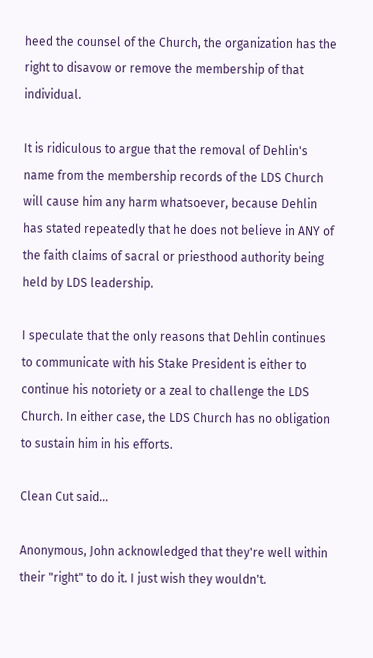heed the counsel of the Church, the organization has the right to disavow or remove the membership of that individual.

It is ridiculous to argue that the removal of Dehlin's name from the membership records of the LDS Church will cause him any harm whatsoever, because Dehlin has stated repeatedly that he does not believe in ANY of the faith claims of sacral or priesthood authority being held by LDS leadership.

I speculate that the only reasons that Dehlin continues to communicate with his Stake President is either to continue his notoriety or a zeal to challenge the LDS Church. In either case, the LDS Church has no obligation to sustain him in his efforts.

Clean Cut said...

Anonymous, John acknowledged that they're well within their "right" to do it. I just wish they wouldn't.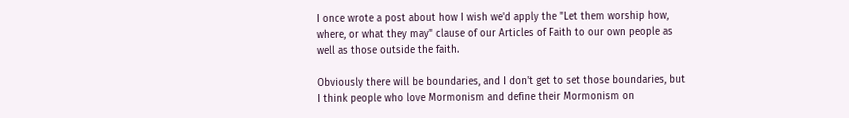I once wrote a post about how I wish we'd apply the "Let them worship how, where, or what they may" clause of our Articles of Faith to our own people as well as those outside the faith.

Obviously there will be boundaries, and I don't get to set those boundaries, but I think people who love Mormonism and define their Mormonism on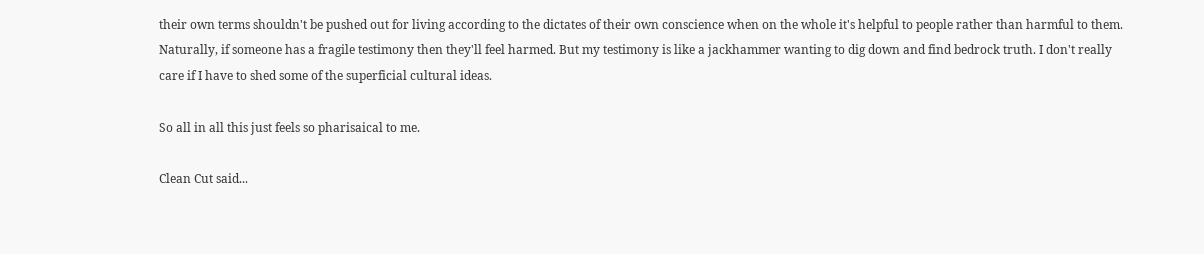their own terms shouldn't be pushed out for living according to the dictates of their own conscience when on the whole it's helpful to people rather than harmful to them. Naturally, if someone has a fragile testimony then they'll feel harmed. But my testimony is like a jackhammer wanting to dig down and find bedrock truth. I don't really care if I have to shed some of the superficial cultural ideas.

So all in all this just feels so pharisaical to me.

Clean Cut said...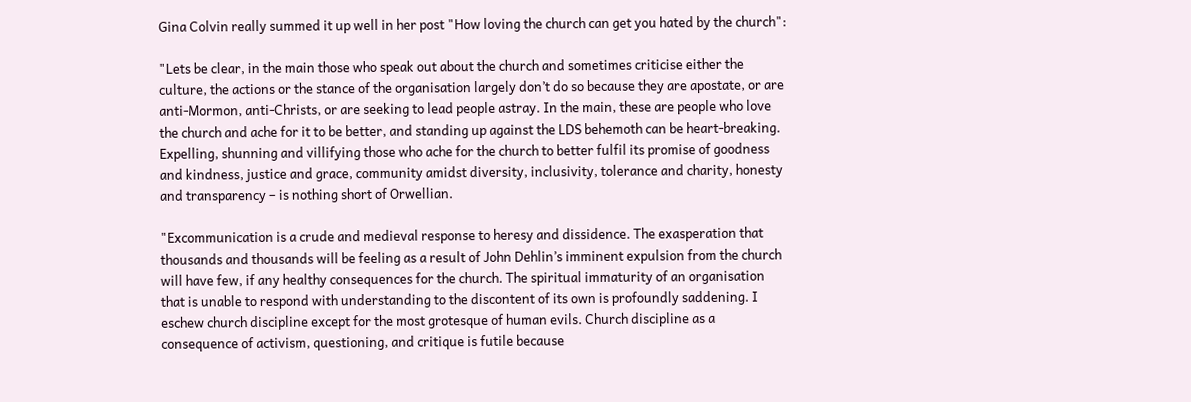Gina Colvin really summed it up well in her post "How loving the church can get you hated by the church":

"Lets be clear, in the main those who speak out about the church and sometimes criticise either the culture, the actions or the stance of the organisation largely don’t do so because they are apostate, or are anti-Mormon, anti-Christs, or are seeking to lead people astray. In the main, these are people who love the church and ache for it to be better, and standing up against the LDS behemoth can be heart-breaking. Expelling, shunning and villifying those who ache for the church to better fulfil its promise of goodness and kindness, justice and grace, community amidst diversity, inclusivity, tolerance and charity, honesty and transparency – is nothing short of Orwellian.

"Excommunication is a crude and medieval response to heresy and dissidence. The exasperation that thousands and thousands will be feeling as a result of John Dehlin’s imminent expulsion from the church will have few, if any healthy consequences for the church. The spiritual immaturity of an organisation that is unable to respond with understanding to the discontent of its own is profoundly saddening. I eschew church discipline except for the most grotesque of human evils. Church discipline as a consequence of activism, questioning, and critique is futile because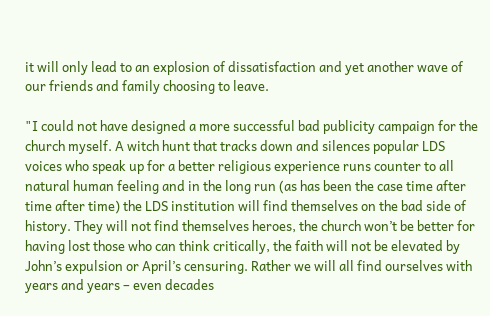it will only lead to an explosion of dissatisfaction and yet another wave of our friends and family choosing to leave.

"I could not have designed a more successful bad publicity campaign for the church myself. A witch hunt that tracks down and silences popular LDS voices who speak up for a better religious experience runs counter to all natural human feeling and in the long run (as has been the case time after time after time) the LDS institution will find themselves on the bad side of history. They will not find themselves heroes, the church won’t be better for having lost those who can think critically, the faith will not be elevated by John’s expulsion or April’s censuring. Rather we will all find ourselves with years and years – even decades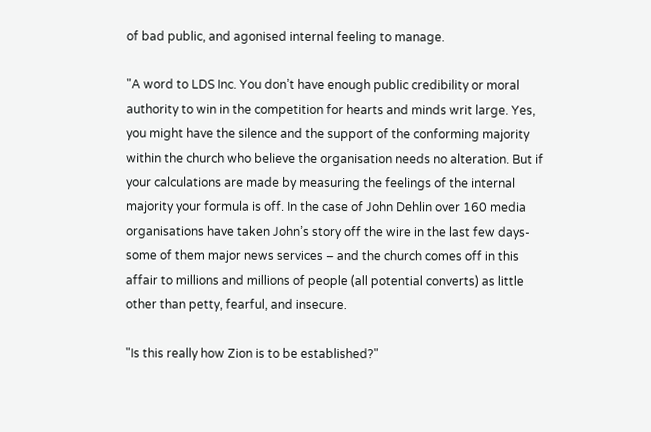of bad public, and agonised internal feeling to manage.

"A word to LDS Inc. You don’t have enough public credibility or moral authority to win in the competition for hearts and minds writ large. Yes, you might have the silence and the support of the conforming majority within the church who believe the organisation needs no alteration. But if your calculations are made by measuring the feelings of the internal majority your formula is off. In the case of John Dehlin over 160 media organisations have taken John’s story off the wire in the last few days- some of them major news services – and the church comes off in this affair to millions and millions of people (all potential converts) as little other than petty, fearful, and insecure.

"Is this really how Zion is to be established?"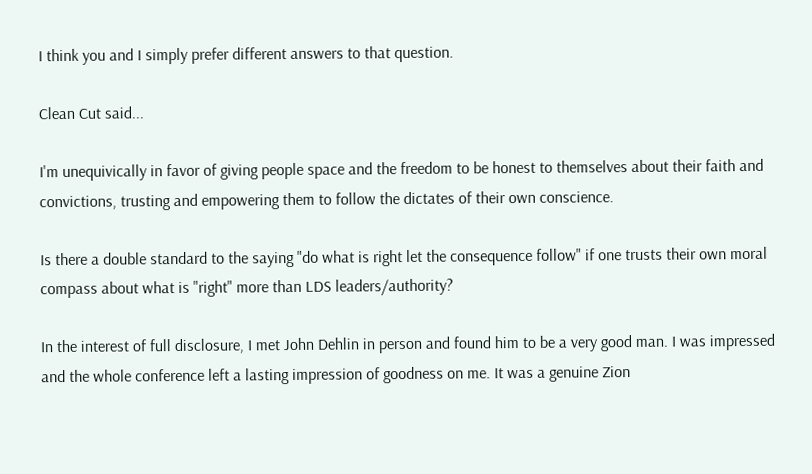I think you and I simply prefer different answers to that question.

Clean Cut said...

I'm unequivically in favor of giving people space and the freedom to be honest to themselves about their faith and convictions, trusting and empowering them to follow the dictates of their own conscience.

Is there a double standard to the saying "do what is right let the consequence follow" if one trusts their own moral compass about what is "right" more than LDS leaders/authority?

In the interest of full disclosure, I met John Dehlin in person and found him to be a very good man. I was impressed and the whole conference left a lasting impression of goodness on me. It was a genuine Zion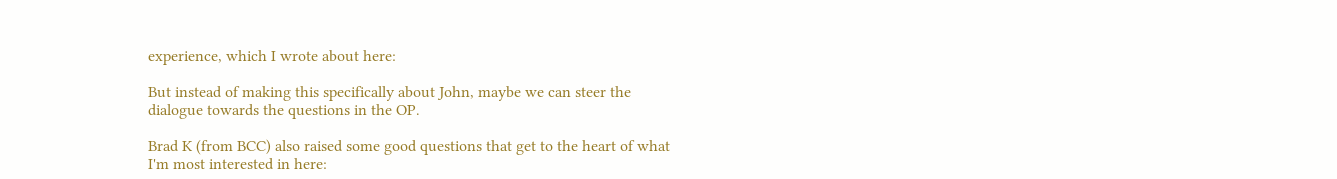experience, which I wrote about here:

But instead of making this specifically about John, maybe we can steer the dialogue towards the questions in the OP.

Brad K (from BCC) also raised some good questions that get to the heart of what I'm most interested in here: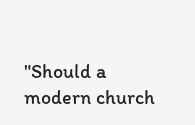"Should a modern church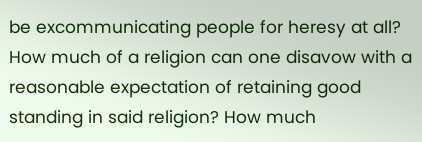be excommunicating people for heresy at all? How much of a religion can one disavow with a reasonable expectation of retaining good standing in said religion? How much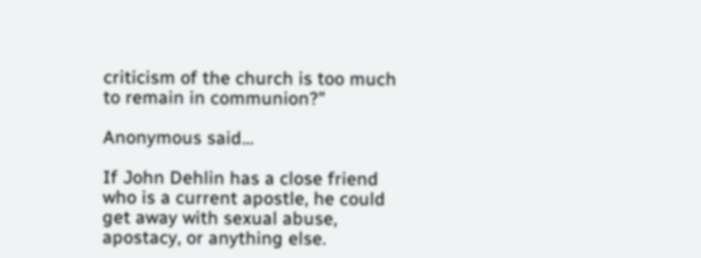criticism of the church is too much to remain in communion?"

Anonymous said...

If John Dehlin has a close friend who is a current apostle, he could get away with sexual abuse, apostacy, or anything else.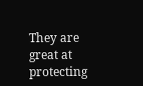They are great at protecting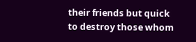their friends but quick to destroy those whom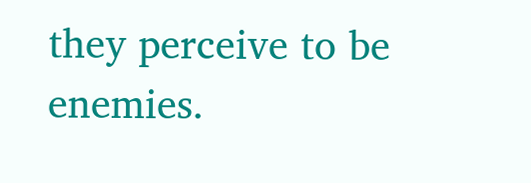they perceive to be enemies.